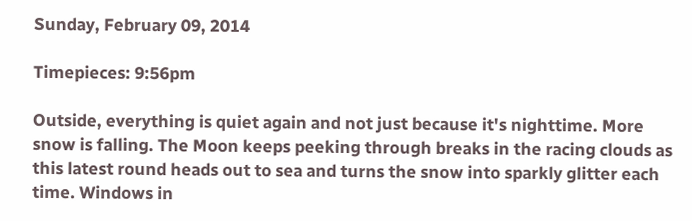Sunday, February 09, 2014

Timepieces: 9:56pm

Outside, everything is quiet again and not just because it's nighttime. More snow is falling. The Moon keeps peeking through breaks in the racing clouds as this latest round heads out to sea and turns the snow into sparkly glitter each time. Windows in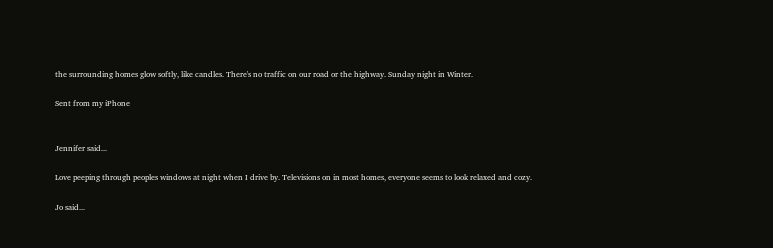the surrounding homes glow softly, like candles. There's no traffic on our road or the highway. Sunday night in Winter.

Sent from my iPhone


Jennifer said...

Love peeping through peoples windows at night when I drive by. Televisions on in most homes, everyone seems to look relaxed and cozy.

Jo said...